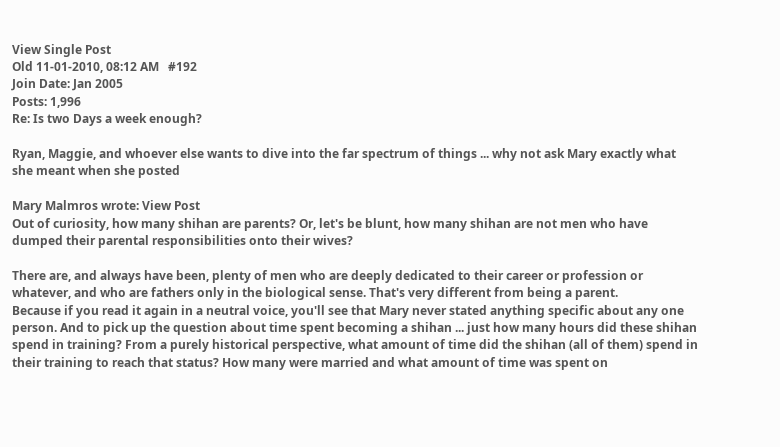View Single Post
Old 11-01-2010, 08:12 AM   #192
Join Date: Jan 2005
Posts: 1,996
Re: Is two Days a week enough?

Ryan, Maggie, and whoever else wants to dive into the far spectrum of things ... why not ask Mary exactly what she meant when she posted

Mary Malmros wrote: View Post
Out of curiosity, how many shihan are parents? Or, let's be blunt, how many shihan are not men who have dumped their parental responsibilities onto their wives?

There are, and always have been, plenty of men who are deeply dedicated to their career or profession or whatever, and who are fathers only in the biological sense. That's very different from being a parent.
Because if you read it again in a neutral voice, you'll see that Mary never stated anything specific about any one person. And to pick up the question about time spent becoming a shihan ... just how many hours did these shihan spend in training? From a purely historical perspective, what amount of time did the shihan (all of them) spend in their training to reach that status? How many were married and what amount of time was spent on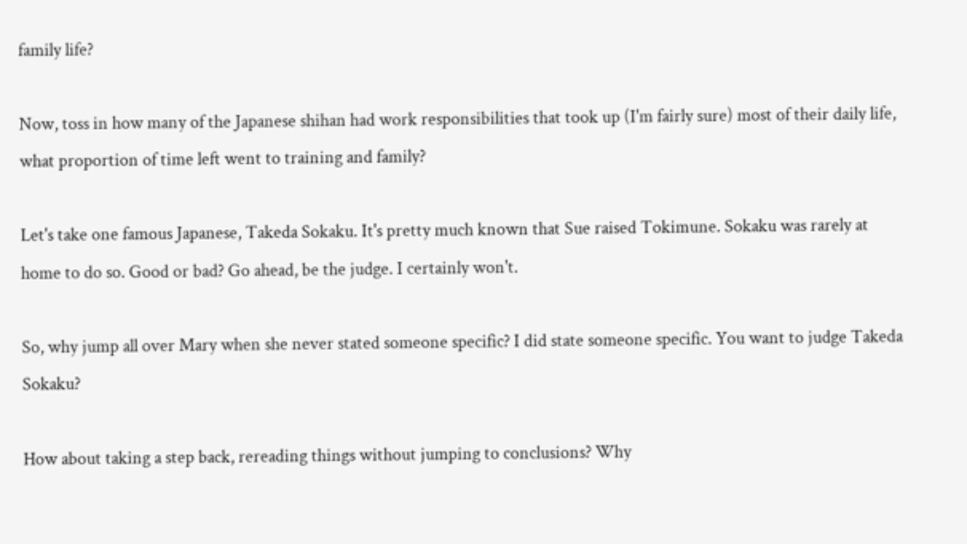family life?

Now, toss in how many of the Japanese shihan had work responsibilities that took up (I'm fairly sure) most of their daily life, what proportion of time left went to training and family?

Let's take one famous Japanese, Takeda Sokaku. It's pretty much known that Sue raised Tokimune. Sokaku was rarely at home to do so. Good or bad? Go ahead, be the judge. I certainly won't.

So, why jump all over Mary when she never stated someone specific? I did state someone specific. You want to judge Takeda Sokaku?

How about taking a step back, rereading things without jumping to conclusions? Why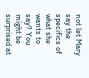not let Mary say the specifics of what she wants to say? You might be surprised at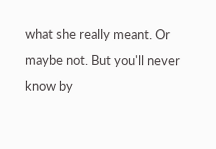what she really meant. Or maybe not. But you'll never know by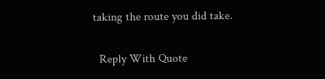taking the route you did take.

  Reply With Quote